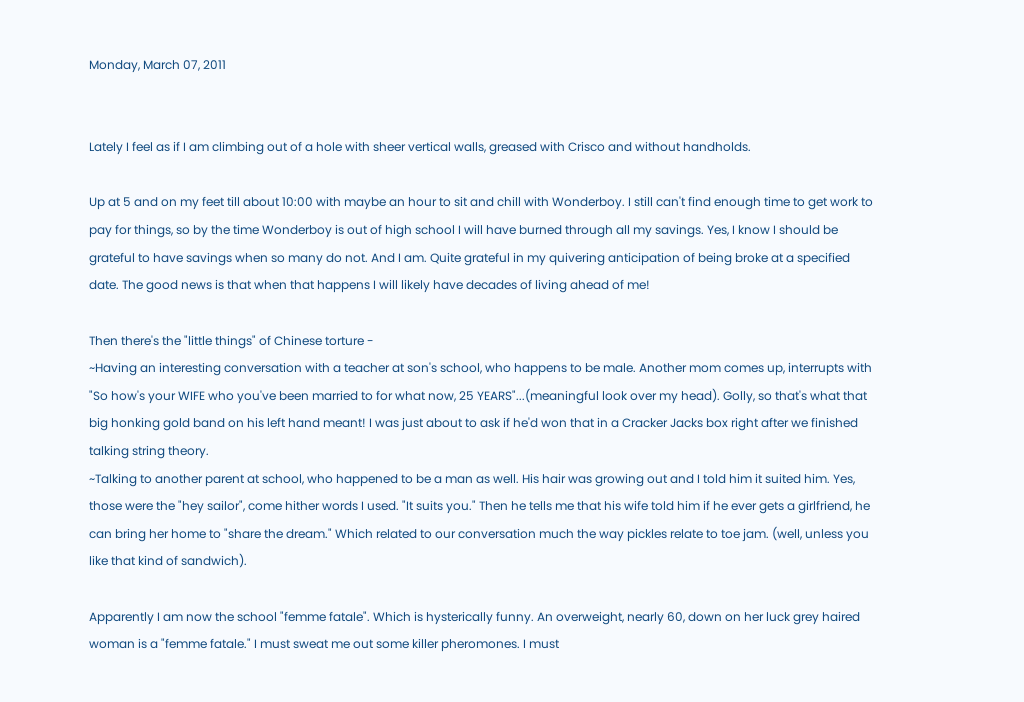Monday, March 07, 2011


Lately I feel as if I am climbing out of a hole with sheer vertical walls, greased with Crisco and without handholds.

Up at 5 and on my feet till about 10:00 with maybe an hour to sit and chill with Wonderboy. I still can't find enough time to get work to pay for things, so by the time Wonderboy is out of high school I will have burned through all my savings. Yes, I know I should be grateful to have savings when so many do not. And I am. Quite grateful in my quivering anticipation of being broke at a specified date. The good news is that when that happens I will likely have decades of living ahead of me!

Then there's the "little things" of Chinese torture -
~Having an interesting conversation with a teacher at son's school, who happens to be male. Another mom comes up, interrupts with "So how's your WIFE who you've been married to for what now, 25 YEARS"...(meaningful look over my head). Golly, so that's what that big honking gold band on his left hand meant! I was just about to ask if he'd won that in a Cracker Jacks box right after we finished talking string theory.
~Talking to another parent at school, who happened to be a man as well. His hair was growing out and I told him it suited him. Yes, those were the "hey sailor", come hither words I used. "It suits you." Then he tells me that his wife told him if he ever gets a girlfriend, he can bring her home to "share the dream." Which related to our conversation much the way pickles relate to toe jam. (well, unless you like that kind of sandwich).

Apparently I am now the school "femme fatale". Which is hysterically funny. An overweight, nearly 60, down on her luck grey haired woman is a "femme fatale." I must sweat me out some killer pheromones. I must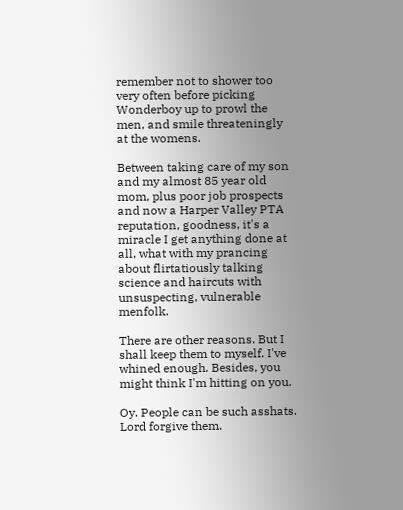remember not to shower too very often before picking Wonderboy up to prowl the men, and smile threateningly at the womens.

Between taking care of my son and my almost 85 year old mom, plus poor job prospects and now a Harper Valley PTA reputation, goodness, it's a miracle I get anything done at all, what with my prancing about flirtatiously talking science and haircuts with unsuspecting, vulnerable menfolk.

There are other reasons. But I shall keep them to myself. I've whined enough. Besides, you might think I'm hitting on you.

Oy. People can be such asshats. Lord forgive them.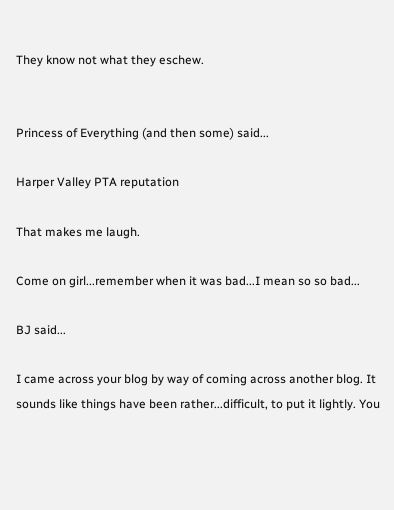They know not what they eschew.


Princess of Everything (and then some) said...

Harper Valley PTA reputation

That makes me laugh.

Come on girl...remember when it was bad...I mean so so bad...

BJ said...

I came across your blog by way of coming across another blog. It sounds like things have been rather...difficult, to put it lightly. You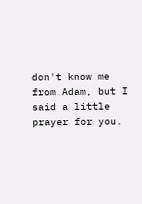don't know me from Adam, but I said a little prayer for you.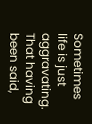Sometimes life is just aggravating. That having been said,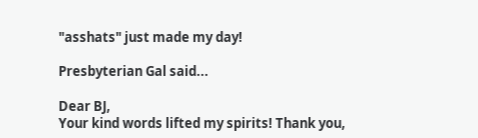"asshats" just made my day!

Presbyterian Gal said...

Dear BJ,
Your kind words lifted my spirits! Thank you,